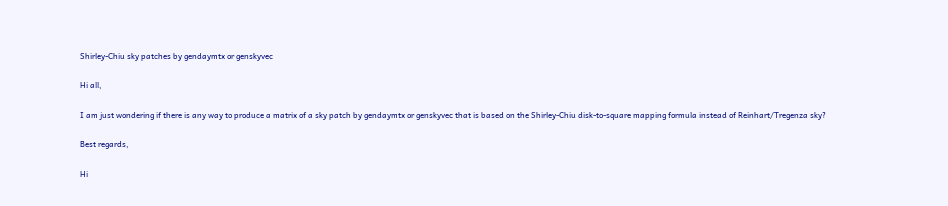Shirley-Chiu sky patches by gendaymtx or genskyvec

Hi all,

I am just wondering if there is any way to produce a matrix of a sky patch by gendaymtx or genskyvec that is based on the Shirley-Chiu disk-to-square mapping formula instead of Reinhart/Tregenza sky?

Best regards,

Hi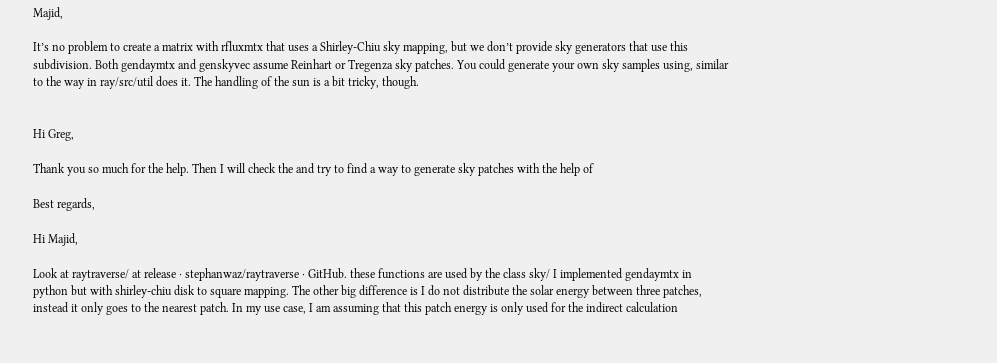Majid,

It’s no problem to create a matrix with rfluxmtx that uses a Shirley-Chiu sky mapping, but we don’t provide sky generators that use this subdivision. Both gendaymtx and genskyvec assume Reinhart or Tregenza sky patches. You could generate your own sky samples using, similar to the way in ray/src/util does it. The handling of the sun is a bit tricky, though.


Hi Greg,

Thank you so much for the help. Then I will check the and try to find a way to generate sky patches with the help of

Best regards,

Hi Majid,

Look at raytraverse/ at release · stephanwaz/raytraverse · GitHub. these functions are used by the class sky/ I implemented gendaymtx in python but with shirley-chiu disk to square mapping. The other big difference is I do not distribute the solar energy between three patches, instead it only goes to the nearest patch. In my use case, I am assuming that this patch energy is only used for the indirect calculation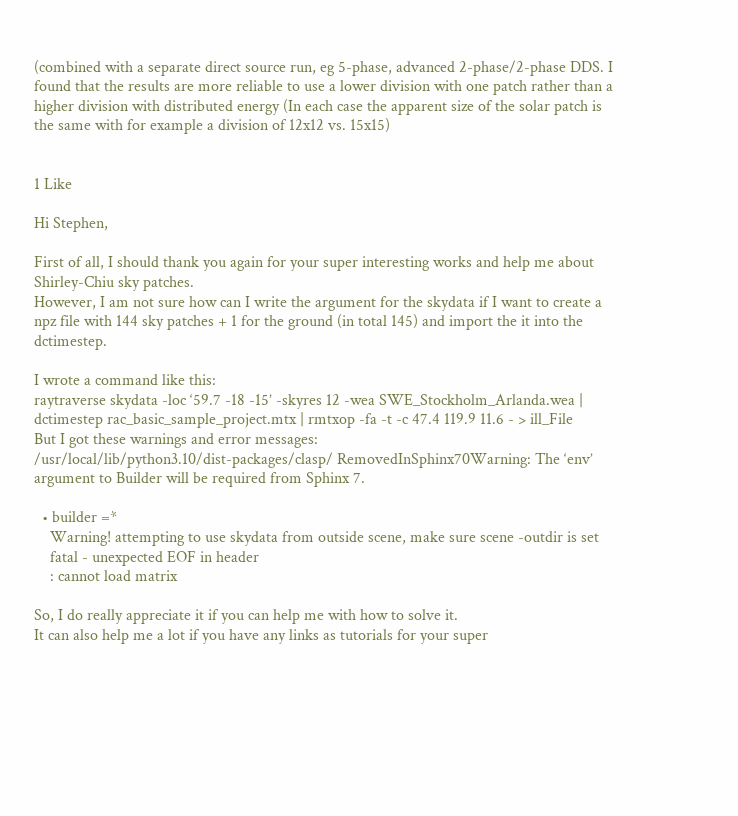(combined with a separate direct source run, eg 5-phase, advanced 2-phase/2-phase DDS. I found that the results are more reliable to use a lower division with one patch rather than a higher division with distributed energy (In each case the apparent size of the solar patch is the same with for example a division of 12x12 vs. 15x15)


1 Like

Hi Stephen,

First of all, I should thank you again for your super interesting works and help me about Shirley-Chiu sky patches.
However, I am not sure how can I write the argument for the skydata if I want to create a npz file with 144 sky patches + 1 for the ground (in total 145) and import the it into the dctimestep.

I wrote a command like this:
raytraverse skydata -loc ‘59.7 -18 -15’ -skyres 12 -wea SWE_Stockholm_Arlanda.wea | dctimestep rac_basic_sample_project.mtx | rmtxop -fa -t -c 47.4 119.9 11.6 - > ill_File
But I got these warnings and error messages:
/usr/local/lib/python3.10/dist-packages/clasp/ RemovedInSphinx70Warning: The ‘env’ argument to Builder will be required from Sphinx 7.

  • builder =*
    Warning! attempting to use skydata from outside scene, make sure scene -outdir is set
    fatal - unexpected EOF in header
    : cannot load matrix

So, I do really appreciate it if you can help me with how to solve it.
It can also help me a lot if you have any links as tutorials for your super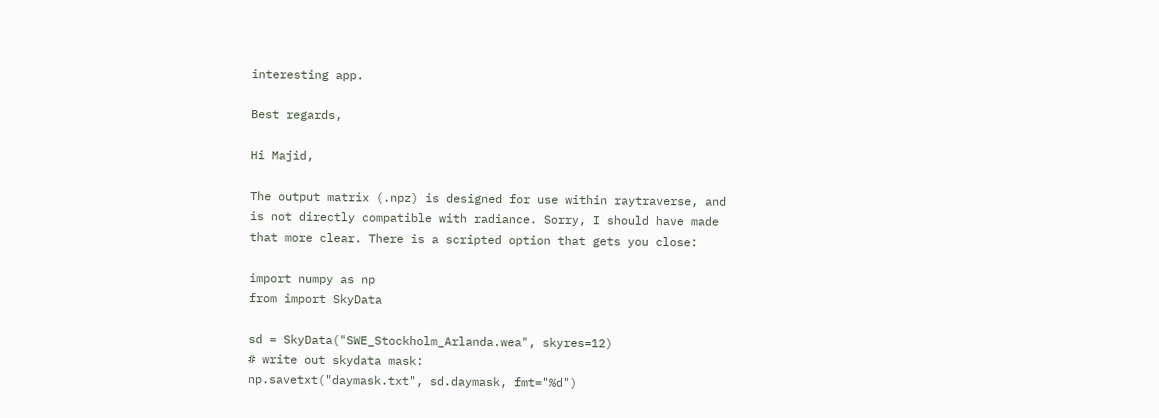interesting app.

Best regards,

Hi Majid,

The output matrix (.npz) is designed for use within raytraverse, and is not directly compatible with radiance. Sorry, I should have made that more clear. There is a scripted option that gets you close:

import numpy as np
from import SkyData

sd = SkyData("SWE_Stockholm_Arlanda.wea", skyres=12)
# write out skydata mask:
np.savetxt("daymask.txt", sd.daymask, fmt="%d")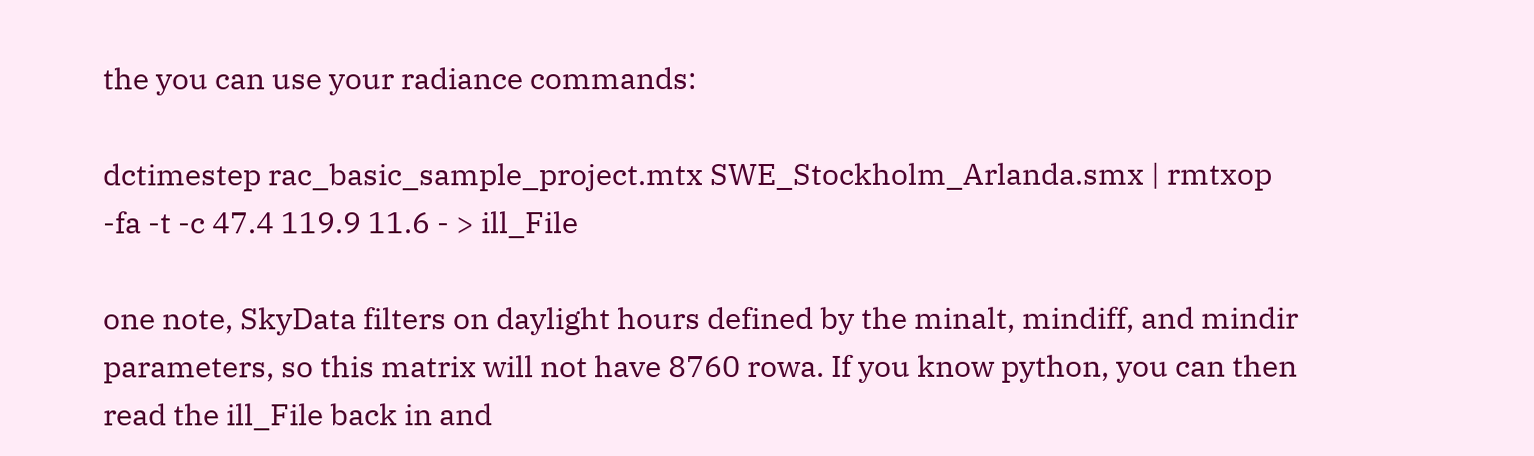the you can use your radiance commands:

dctimestep rac_basic_sample_project.mtx SWE_Stockholm_Arlanda.smx | rmtxop -fa -t -c 47.4 119.9 11.6 - > ill_File

one note, SkyData filters on daylight hours defined by the minalt, mindiff, and mindir parameters, so this matrix will not have 8760 rowa. If you know python, you can then read the ill_File back in and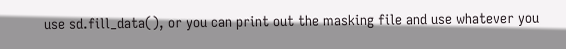use sd.fill_data(), or you can print out the masking file and use whatever you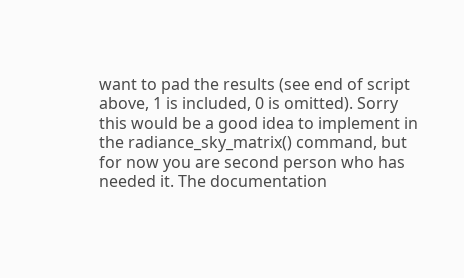want to pad the results (see end of script above, 1 is included, 0 is omitted). Sorry this would be a good idea to implement in the radiance_sky_matrix() command, but for now you are second person who has needed it. The documentation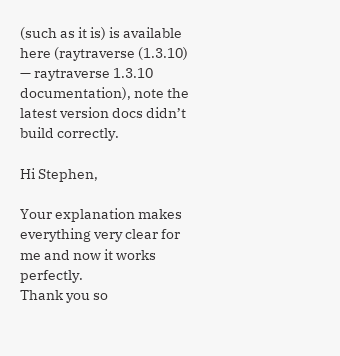(such as it is) is available here (raytraverse (1.3.10) — raytraverse 1.3.10 documentation), note the latest version docs didn’t build correctly.

Hi Stephen,

Your explanation makes everything very clear for me and now it works perfectly.
Thank you so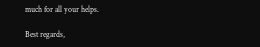much for all your helps.

Best regards,